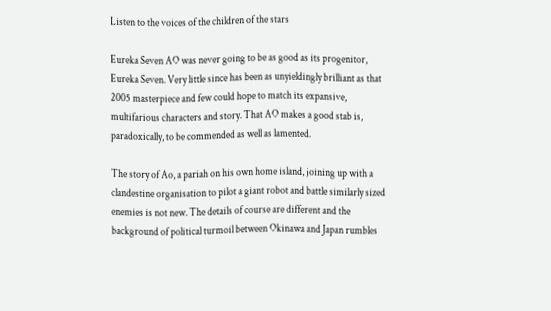Listen to the voices of the children of the stars

Eureka Seven AO was never going to be as good as its progenitor, Eureka Seven. Very little since has been as unyieldingly brilliant as that 2005 masterpiece and few could hope to match its expansive, multifarious characters and story. That AO makes a good stab is, paradoxically, to be commended as well as lamented.

The story of Ao, a pariah on his own home island, joining up with a clandestine organisation to pilot a giant robot and battle similarly sized enemies is not new. The details of course are different and the background of political turmoil between Okinawa and Japan rumbles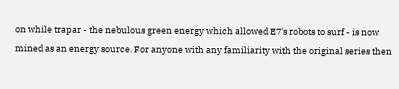on while trapar - the nebulous green energy which allowed E7's robots to surf - is now mined as an energy source. For anyone with any familiarity with the original series then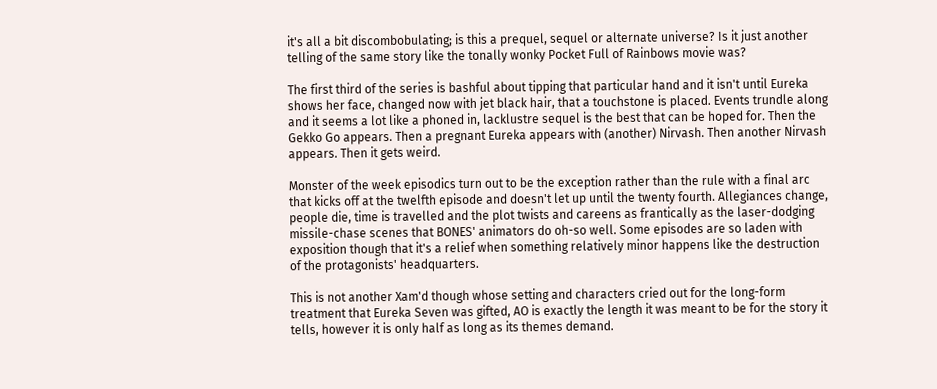it's all a bit discombobulating; is this a prequel, sequel or alternate universe? Is it just another telling of the same story like the tonally wonky Pocket Full of Rainbows movie was?

The first third of the series is bashful about tipping that particular hand and it isn't until Eureka shows her face, changed now with jet black hair, that a touchstone is placed. Events trundle along and it seems a lot like a phoned in, lacklustre sequel is the best that can be hoped for. Then the Gekko Go appears. Then a pregnant Eureka appears with (another) Nirvash. Then another Nirvash appears. Then it gets weird.

Monster of the week episodics turn out to be the exception rather than the rule with a final arc that kicks off at the twelfth episode and doesn't let up until the twenty fourth. Allegiances change, people die, time is travelled and the plot twists and careens as frantically as the laser-dodging missile-chase scenes that BONES' animators do oh-so well. Some episodes are so laden with exposition though that it's a relief when something relatively minor happens like the destruction of the protagonists' headquarters.

This is not another Xam'd though whose setting and characters cried out for the long-form treatment that Eureka Seven was gifted, AO is exactly the length it was meant to be for the story it tells, however it is only half as long as its themes demand.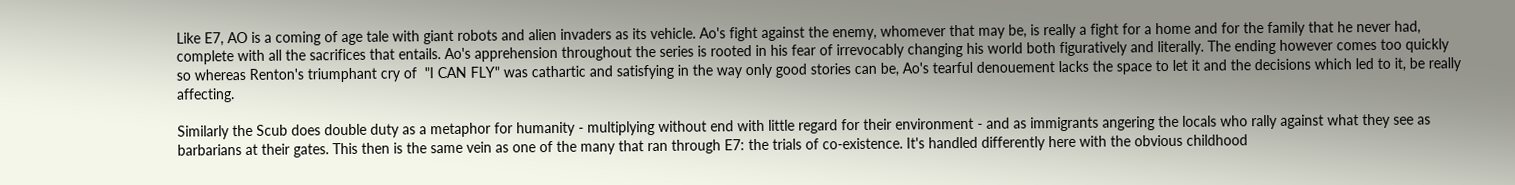Like E7, AO is a coming of age tale with giant robots and alien invaders as its vehicle. Ao's fight against the enemy, whomever that may be, is really a fight for a home and for the family that he never had, complete with all the sacrifices that entails. Ao's apprehension throughout the series is rooted in his fear of irrevocably changing his world both figuratively and literally. The ending however comes too quickly so whereas Renton's triumphant cry of  "I CAN FLY" was cathartic and satisfying in the way only good stories can be, Ao's tearful denouement lacks the space to let it and the decisions which led to it, be really affecting.

Similarly the Scub does double duty as a metaphor for humanity - multiplying without end with little regard for their environment - and as immigrants angering the locals who rally against what they see as barbarians at their gates. This then is the same vein as one of the many that ran through E7: the trials of co-existence. It's handled differently here with the obvious childhood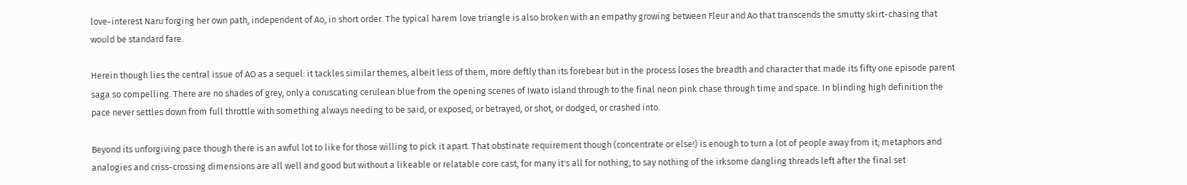love-interest Naru forging her own path, independent of Ao, in short order. The typical harem love triangle is also broken with an empathy growing between Fleur and Ao that transcends the smutty skirt-chasing that would be standard fare.

Herein though lies the central issue of AO as a sequel: it tackles similar themes, albeit less of them, more deftly than its forebear but in the process loses the breadth and character that made its fifty one episode parent saga so compelling. There are no shades of grey, only a coruscating cerulean blue from the opening scenes of Iwato island through to the final neon pink chase through time and space. In blinding high definition the pace never settles down from full throttle with something always needing to be said, or exposed, or betrayed, or shot, or dodged, or crashed into.

Beyond its unforgiving pace though there is an awful lot to like for those willing to pick it apart. That obstinate requirement though (concentrate or else!) is enough to turn a lot of people away from it; metaphors and analogies and criss-crossing dimensions are all well and good but without a likeable or relatable core cast, for many it's all for nothing; to say nothing of the irksome dangling threads left after the final set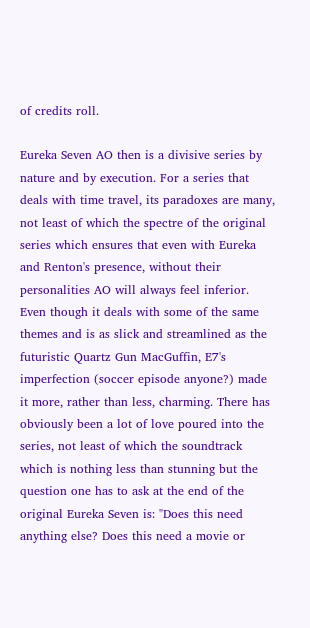of credits roll.

Eureka Seven AO then is a divisive series by nature and by execution. For a series that deals with time travel, its paradoxes are many, not least of which the spectre of the original series which ensures that even with Eureka and Renton's presence, without their personalities AO will always feel inferior. Even though it deals with some of the same themes and is as slick and streamlined as the futuristic Quartz Gun MacGuffin, E7's imperfection (soccer episode anyone?) made it more, rather than less, charming. There has obviously been a lot of love poured into the series, not least of which the soundtrack which is nothing less than stunning but the question one has to ask at the end of the original Eureka Seven is: "Does this need anything else? Does this need a movie or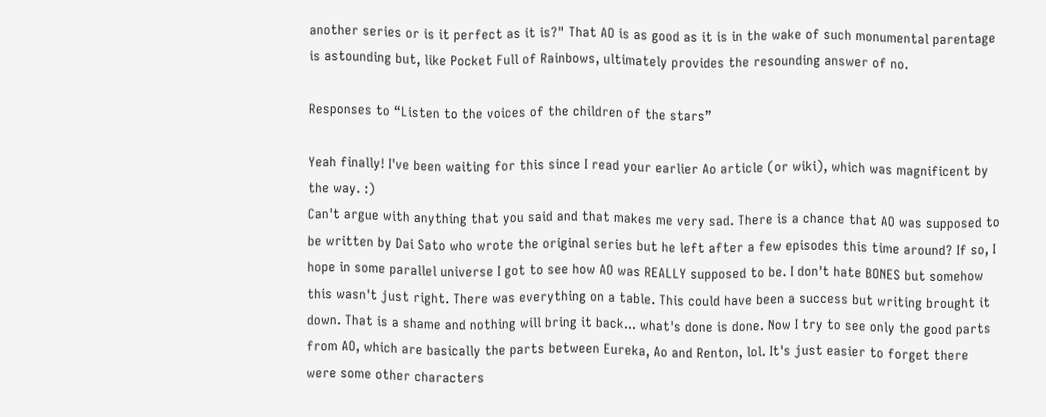another series or is it perfect as it is?" That AO is as good as it is in the wake of such monumental parentage is astounding but, like Pocket Full of Rainbows, ultimately provides the resounding answer of no.

Responses to “Listen to the voices of the children of the stars”

Yeah finally! I've been waiting for this since I read your earlier Ao article (or wiki), which was magnificent by the way. :)
Can't argue with anything that you said and that makes me very sad. There is a chance that AO was supposed to be written by Dai Sato who wrote the original series but he left after a few episodes this time around? If so, I hope in some parallel universe I got to see how AO was REALLY supposed to be. I don't hate BONES but somehow this wasn't just right. There was everything on a table. This could have been a success but writing brought it down. That is a shame and nothing will bring it back... what's done is done. Now I try to see only the good parts from AO, which are basically the parts between Eureka, Ao and Renton, lol. It's just easier to forget there were some other characters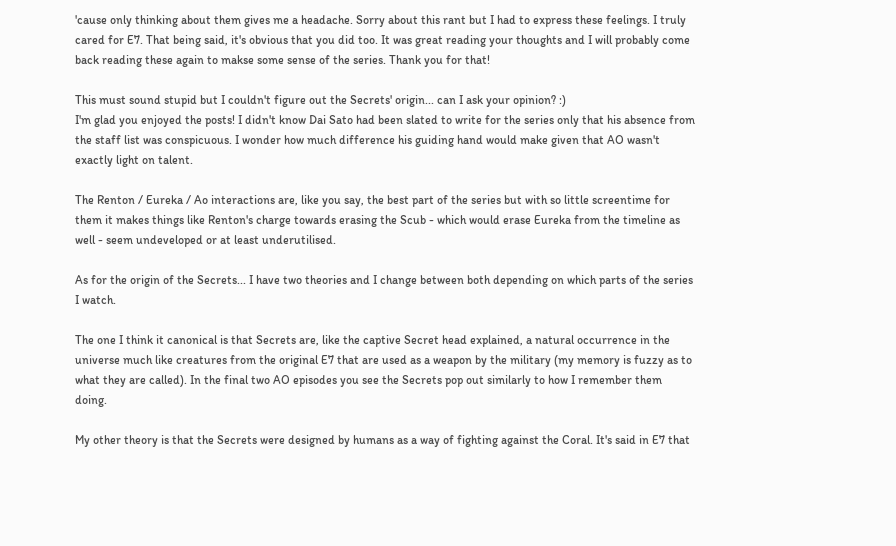'cause only thinking about them gives me a headache. Sorry about this rant but I had to express these feelings. I truly cared for E7. That being said, it's obvious that you did too. It was great reading your thoughts and I will probably come back reading these again to makse some sense of the series. Thank you for that!

This must sound stupid but I couldn't figure out the Secrets' origin... can I ask your opinion? :)
I'm glad you enjoyed the posts! I didn't know Dai Sato had been slated to write for the series only that his absence from the staff list was conspicuous. I wonder how much difference his guiding hand would make given that AO wasn't exactly light on talent.

The Renton / Eureka / Ao interactions are, like you say, the best part of the series but with so little screentime for them it makes things like Renton's charge towards erasing the Scub - which would erase Eureka from the timeline as well - seem undeveloped or at least underutilised.

As for the origin of the Secrets... I have two theories and I change between both depending on which parts of the series I watch.

The one I think it canonical is that Secrets are, like the captive Secret head explained, a natural occurrence in the universe much like creatures from the original E7 that are used as a weapon by the military (my memory is fuzzy as to what they are called). In the final two AO episodes you see the Secrets pop out similarly to how I remember them doing.

My other theory is that the Secrets were designed by humans as a way of fighting against the Coral. It's said in E7 that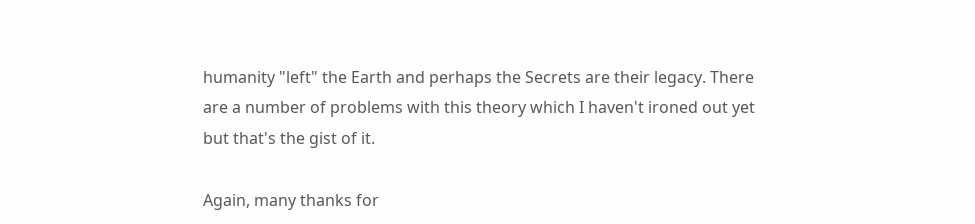humanity "left" the Earth and perhaps the Secrets are their legacy. There are a number of problems with this theory which I haven't ironed out yet but that's the gist of it.

Again, many thanks for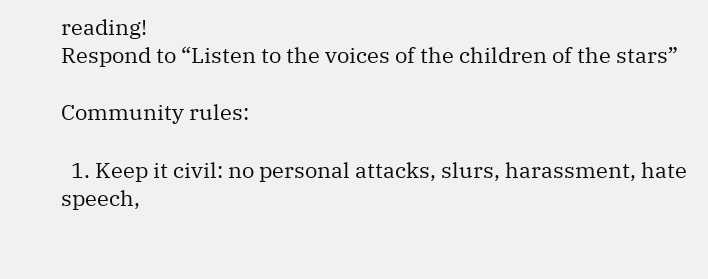reading!
Respond to “Listen to the voices of the children of the stars”

Community rules:

  1. Keep it civil: no personal attacks, slurs, harassment, hate speech,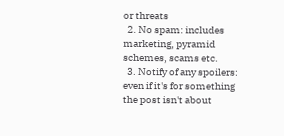or threats
  2. No spam: includes marketing, pyramid schemes, scams etc.
  3. Notify of any spoilers: even if it's for something the post isn't about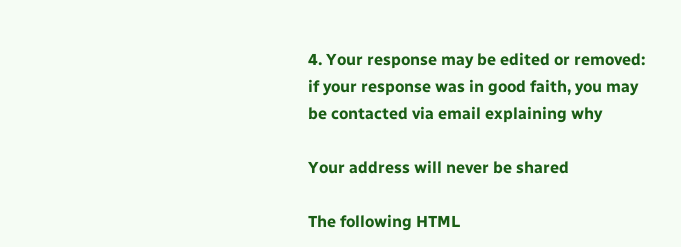4. Your response may be edited or removed: if your response was in good faith, you may be contacted via email explaining why

Your address will never be shared

The following HTML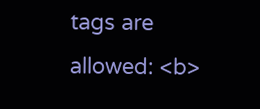tags are allowed: <b>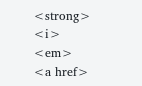<strong> <i> <em> <a href>